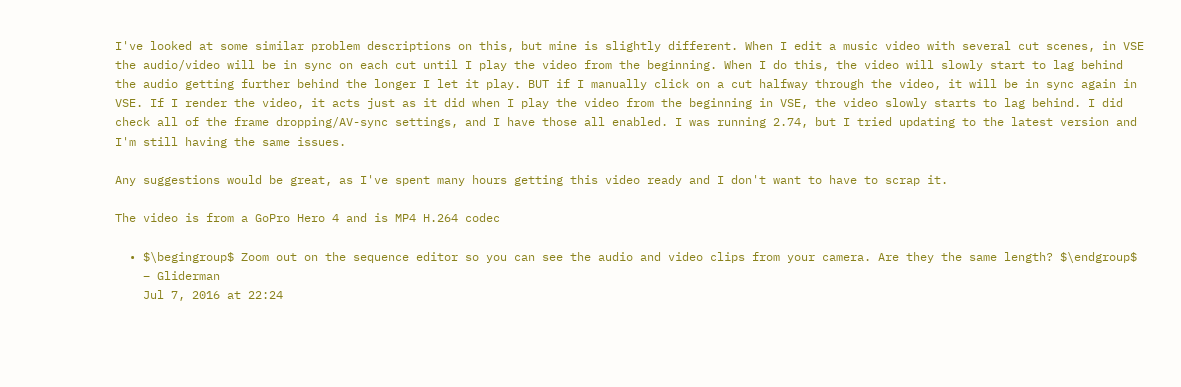I've looked at some similar problem descriptions on this, but mine is slightly different. When I edit a music video with several cut scenes, in VSE the audio/video will be in sync on each cut until I play the video from the beginning. When I do this, the video will slowly start to lag behind the audio getting further behind the longer I let it play. BUT if I manually click on a cut halfway through the video, it will be in sync again in VSE. If I render the video, it acts just as it did when I play the video from the beginning in VSE, the video slowly starts to lag behind. I did check all of the frame dropping/AV-sync settings, and I have those all enabled. I was running 2.74, but I tried updating to the latest version and I'm still having the same issues.

Any suggestions would be great, as I've spent many hours getting this video ready and I don't want to have to scrap it.

The video is from a GoPro Hero 4 and is MP4 H.264 codec

  • $\begingroup$ Zoom out on the sequence editor so you can see the audio and video clips from your camera. Are they the same length? $\endgroup$
    – Gliderman
    Jul 7, 2016 at 22:24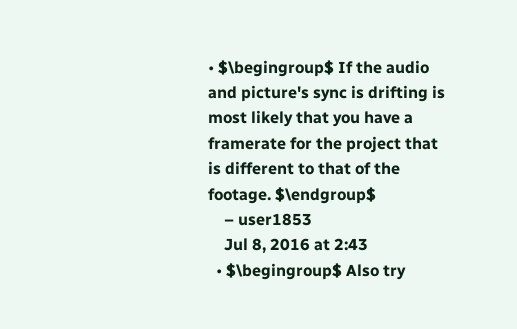• $\begingroup$ If the audio and picture's sync is drifting is most likely that you have a framerate for the project that is different to that of the footage. $\endgroup$
    – user1853
    Jul 8, 2016 at 2:43
  • $\begingroup$ Also try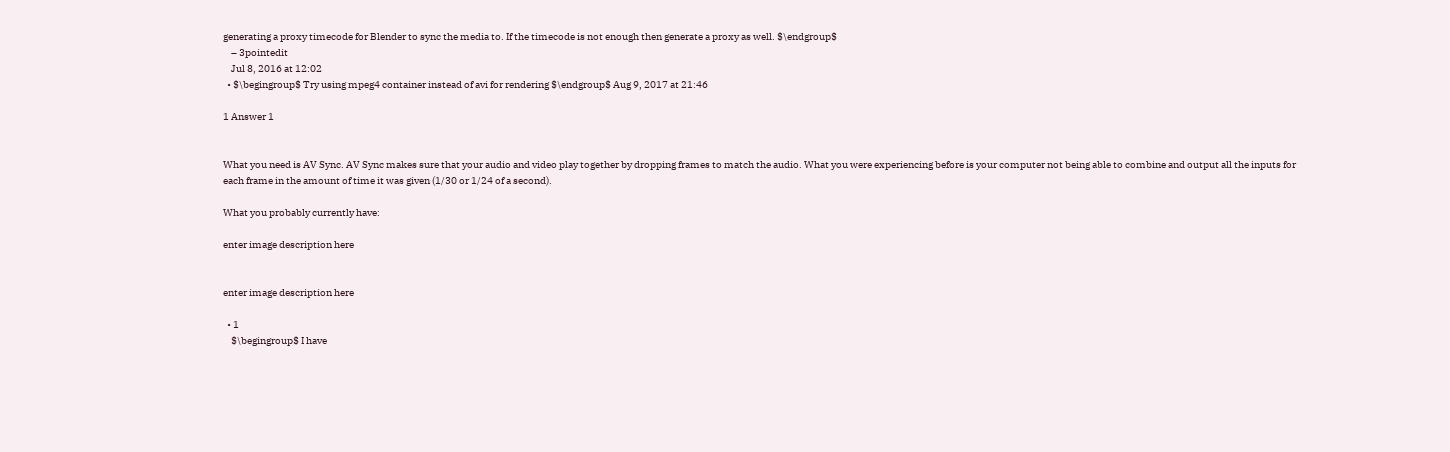generating a proxy timecode for Blender to sync the media to. If the timecode is not enough then generate a proxy as well. $\endgroup$
    – 3pointedit
    Jul 8, 2016 at 12:02
  • $\begingroup$ Try using mpeg4 container instead of avi for rendering $\endgroup$ Aug 9, 2017 at 21:46

1 Answer 1


What you need is AV Sync. AV Sync makes sure that your audio and video play together by dropping frames to match the audio. What you were experiencing before is your computer not being able to combine and output all the inputs for each frame in the amount of time it was given (1/30 or 1/24 of a second).

What you probably currently have:

enter image description here


enter image description here

  • 1
    $\begingroup$ I have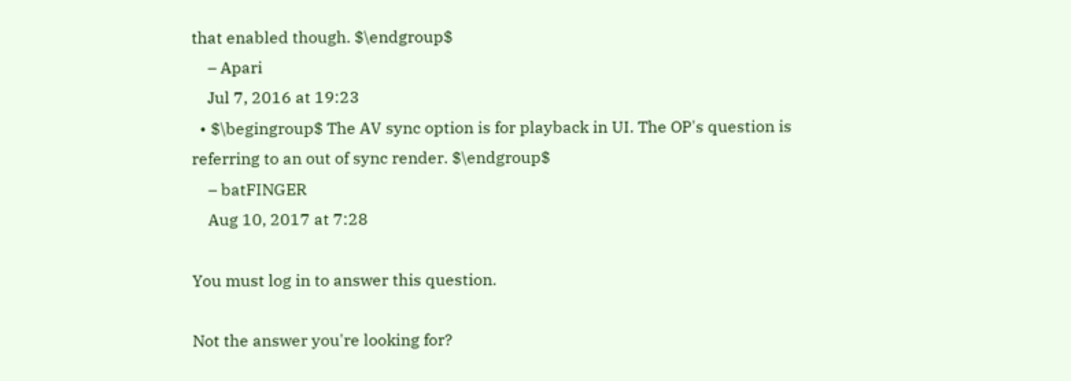that enabled though. $\endgroup$
    – Apari
    Jul 7, 2016 at 19:23
  • $\begingroup$ The AV sync option is for playback in UI. The OP's question is referring to an out of sync render. $\endgroup$
    – batFINGER
    Aug 10, 2017 at 7:28

You must log in to answer this question.

Not the answer you're looking for?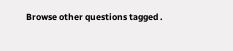Browse other questions tagged .